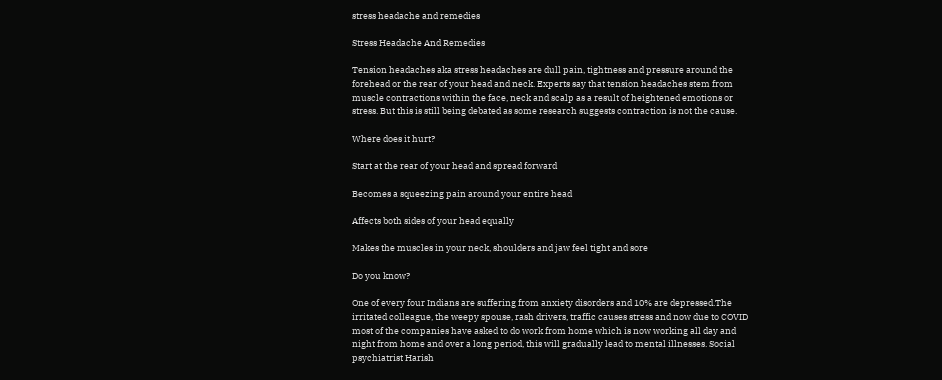stress headache and remedies

Stress Headache And Remedies

Tension headaches aka stress headaches are dull pain, tightness and pressure around the forehead or the rear of your head and neck. Experts say that tension headaches stem from muscle contractions within the face, neck and scalp as a result of heightened emotions or stress. But this is still being debated as some research suggests contraction is not the cause.

Where does it hurt?

Start at the rear of your head and spread forward

Becomes a squeezing pain around your entire head

Affects both sides of your head equally

Makes the muscles in your neck, shoulders and jaw feel tight and sore

Do you know?

One of every four Indians are suffering from anxiety disorders and 10% are depressed.The irritated colleague, the weepy spouse, rash drivers, traffic causes stress and now due to COVID most of the companies have asked to do work from home which is now working all day and night from home and over a long period, this will gradually lead to mental illnesses. Social psychiatrist Harish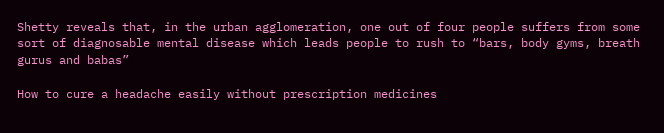Shetty reveals that, in the urban agglomeration, one out of four people suffers from some sort of diagnosable mental disease which leads people to rush to “bars, body gyms, breath gurus and babas”

How to cure a headache easily without prescription medicines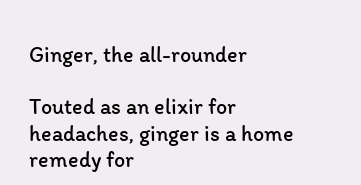Ginger, the all-rounder

Touted as an elixir for headaches, ginger is a home remedy for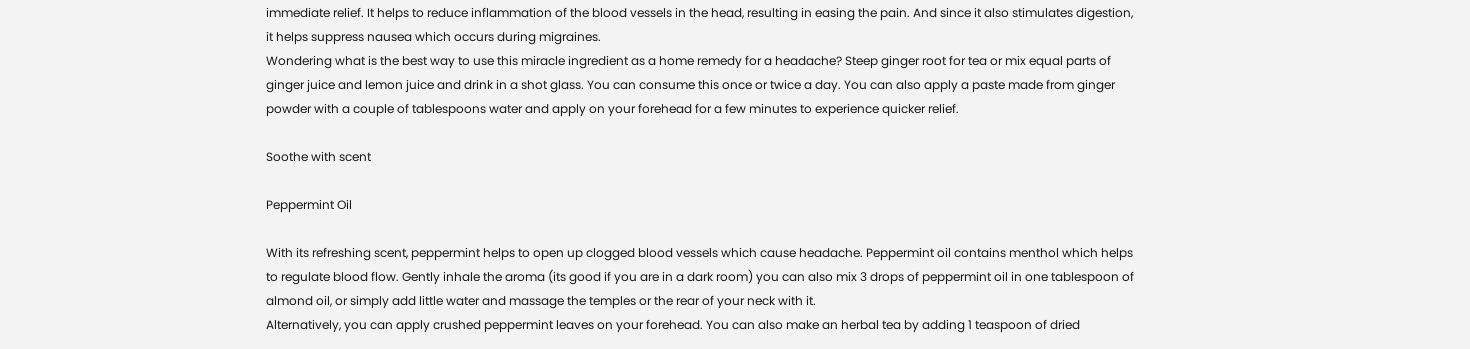immediate relief. It helps to reduce inflammation of the blood vessels in the head, resulting in easing the pain. And since it also stimulates digestion, it helps suppress nausea which occurs during migraines.
Wondering what is the best way to use this miracle ingredient as a home remedy for a headache? Steep ginger root for tea or mix equal parts of ginger juice and lemon juice and drink in a shot glass. You can consume this once or twice a day. You can also apply a paste made from ginger powder with a couple of tablespoons water and apply on your forehead for a few minutes to experience quicker relief.

Soothe with scent

Peppermint Oil

With its refreshing scent, peppermint helps to open up clogged blood vessels which cause headache. Peppermint oil contains menthol which helps to regulate blood flow. Gently inhale the aroma (its good if you are in a dark room) you can also mix 3 drops of peppermint oil in one tablespoon of almond oil, or simply add little water and massage the temples or the rear of your neck with it.
Alternatively, you can apply crushed peppermint leaves on your forehead. You can also make an herbal tea by adding 1 teaspoon of dried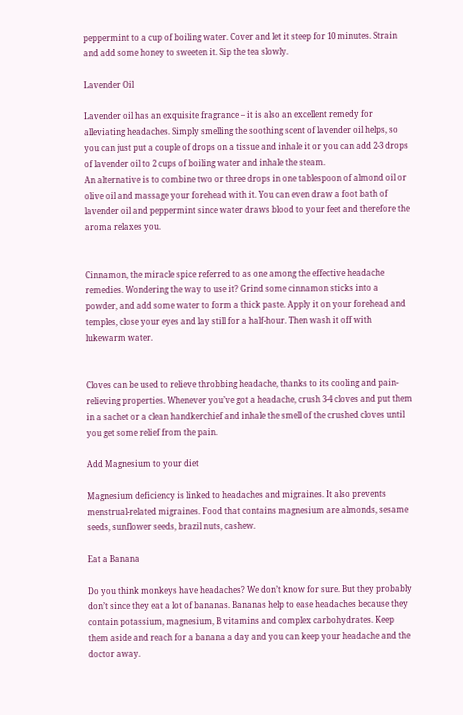peppermint to a cup of boiling water. Cover and let it steep for 10 minutes. Strain and add some honey to sweeten it. Sip the tea slowly.

Lavender Oil

Lavender oil has an exquisite fragrance – it is also an excellent remedy for alleviating headaches. Simply smelling the soothing scent of lavender oil helps, so you can just put a couple of drops on a tissue and inhale it or you can add 2-3 drops of lavender oil to 2 cups of boiling water and inhale the steam.
An alternative is to combine two or three drops in one tablespoon of almond oil or olive oil and massage your forehead with it. You can even draw a foot bath of lavender oil and peppermint since water draws blood to your feet and therefore the aroma relaxes you.


Cinnamon, the miracle spice referred to as one among the effective headache remedies. Wondering the way to use it? Grind some cinnamon sticks into a powder, and add some water to form a thick paste. Apply it on your forehead and temples, close your eyes and lay still for a half-hour. Then wash it off with lukewarm water.


Cloves can be used to relieve throbbing headache, thanks to its cooling and pain-relieving properties. Whenever you’ve got a headache, crush 3-4 cloves and put them in a sachet or a clean handkerchief and inhale the smell of the crushed cloves until you get some relief from the pain.

Add Magnesium to your diet

Magnesium deficiency is linked to headaches and migraines. It also prevents menstrual-related migraines. Food that contains magnesium are almonds, sesame seeds, sunflower seeds, brazil nuts, cashew.

Eat a Banana

Do you think monkeys have headaches? We don’t know for sure. But they probably don’t since they eat a lot of bananas. Bananas help to ease headaches because they contain potassium, magnesium, B vitamins and complex carbohydrates. Keep them aside and reach for a banana a day and you can keep your headache and the doctor away.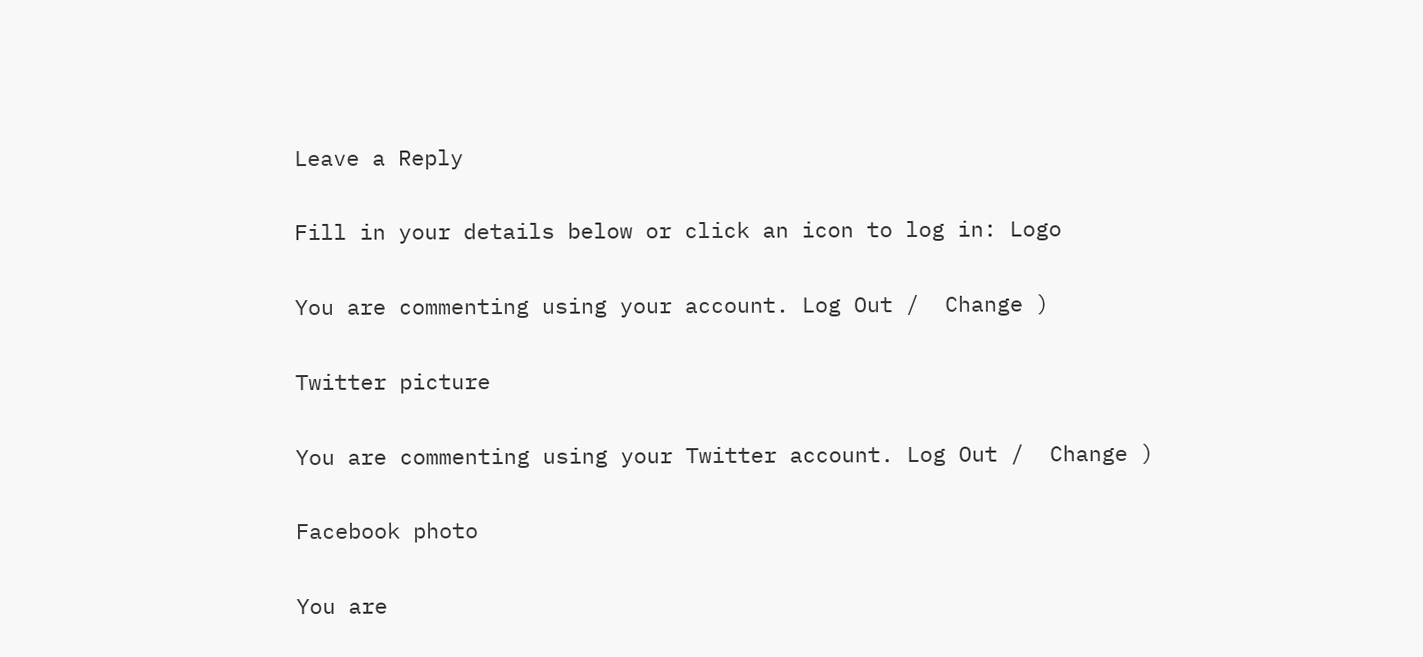Leave a Reply

Fill in your details below or click an icon to log in: Logo

You are commenting using your account. Log Out /  Change )

Twitter picture

You are commenting using your Twitter account. Log Out /  Change )

Facebook photo

You are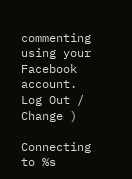commenting using your Facebook account. Log Out /  Change )

Connecting to %s